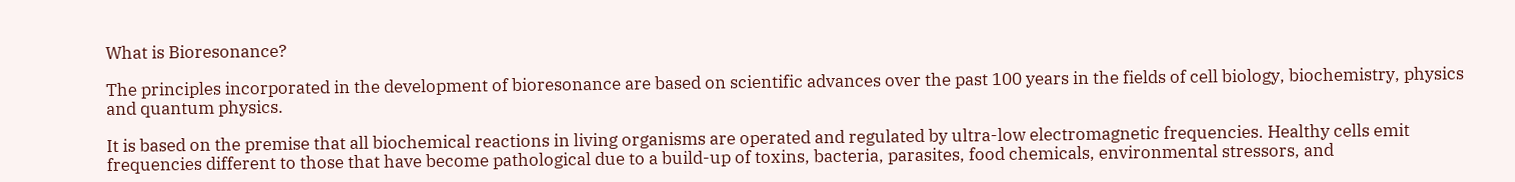What is Bioresonance?

The principles incorporated in the development of bioresonance are based on scientific advances over the past 100 years in the fields of cell biology, biochemistry, physics and quantum physics.

It is based on the premise that all biochemical reactions in living organisms are operated and regulated by ultra-low electromagnetic frequencies. Healthy cells emit frequencies different to those that have become pathological due to a build-up of toxins, bacteria, parasites, food chemicals, environmental stressors, and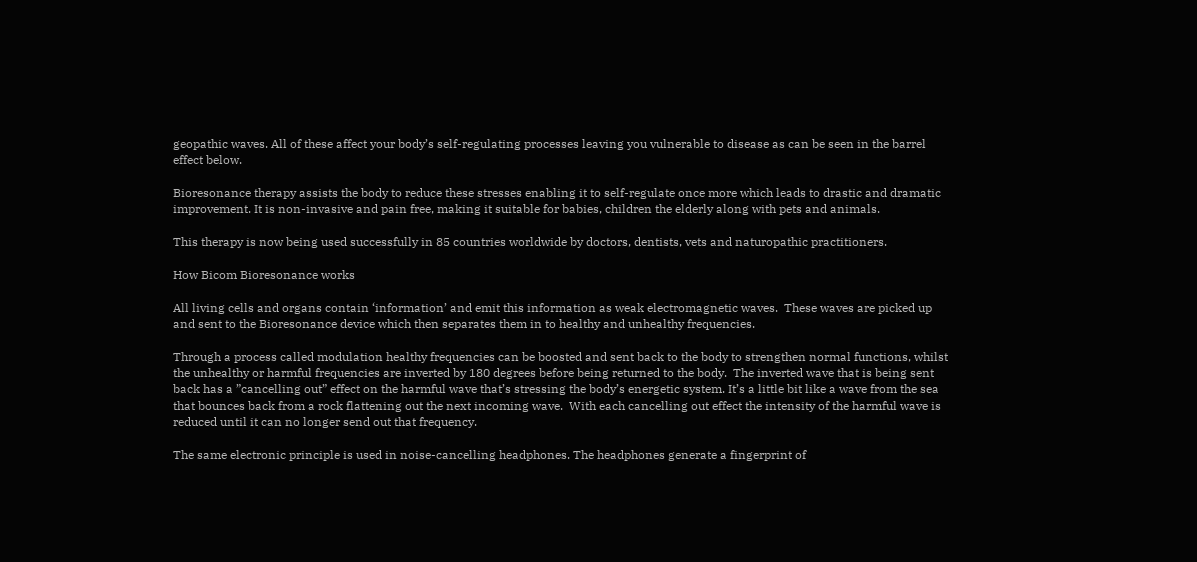geopathic waves. All of these affect your body’s self-regulating processes leaving you vulnerable to disease as can be seen in the barrel effect below.

Bioresonance therapy assists the body to reduce these stresses enabling it to self-regulate once more which leads to drastic and dramatic improvement. It is non-invasive and pain free, making it suitable for babies, children the elderly along with pets and animals.

This therapy is now being used successfully in 85 countries worldwide by doctors, dentists, vets and naturopathic practitioners.

How Bicom Bioresonance works

All living cells and organs contain ‘information’ and emit this information as weak electromagnetic waves.  These waves are picked up and sent to the Bioresonance device which then separates them in to healthy and unhealthy frequencies.

Through a process called modulation healthy frequencies can be boosted and sent back to the body to strengthen normal functions, whilst the unhealthy or harmful frequencies are inverted by 180 degrees before being returned to the body.  The inverted wave that is being sent back has a ”cancelling out” effect on the harmful wave that’s stressing the body’s energetic system. It’s a little bit like a wave from the sea that bounces back from a rock flattening out the next incoming wave.  With each cancelling out effect the intensity of the harmful wave is reduced until it can no longer send out that frequency.

The same electronic principle is used in noise-cancelling headphones. The headphones generate a fingerprint of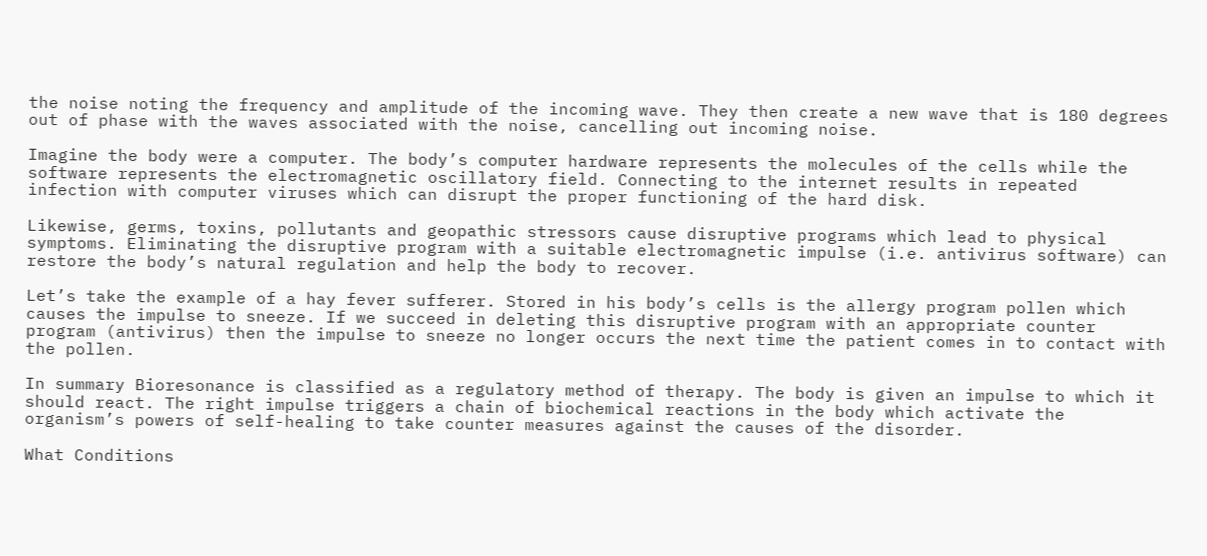the noise noting the frequency and amplitude of the incoming wave. They then create a new wave that is 180 degrees out of phase with the waves associated with the noise, cancelling out incoming noise.

Imagine the body were a computer. The body’s computer hardware represents the molecules of the cells while the software represents the electromagnetic oscillatory field. Connecting to the internet results in repeated infection with computer viruses which can disrupt the proper functioning of the hard disk.

Likewise, germs, toxins, pollutants and geopathic stressors cause disruptive programs which lead to physical symptoms. Eliminating the disruptive program with a suitable electromagnetic impulse (i.e. antivirus software) can restore the body’s natural regulation and help the body to recover.

Let’s take the example of a hay fever sufferer. Stored in his body’s cells is the allergy program pollen which causes the impulse to sneeze. If we succeed in deleting this disruptive program with an appropriate counter program (antivirus) then the impulse to sneeze no longer occurs the next time the patient comes in to contact with the pollen.

In summary Bioresonance is classified as a regulatory method of therapy. The body is given an impulse to which it should react. The right impulse triggers a chain of biochemical reactions in the body which activate the organism’s powers of self-healing to take counter measures against the causes of the disorder.

What Conditions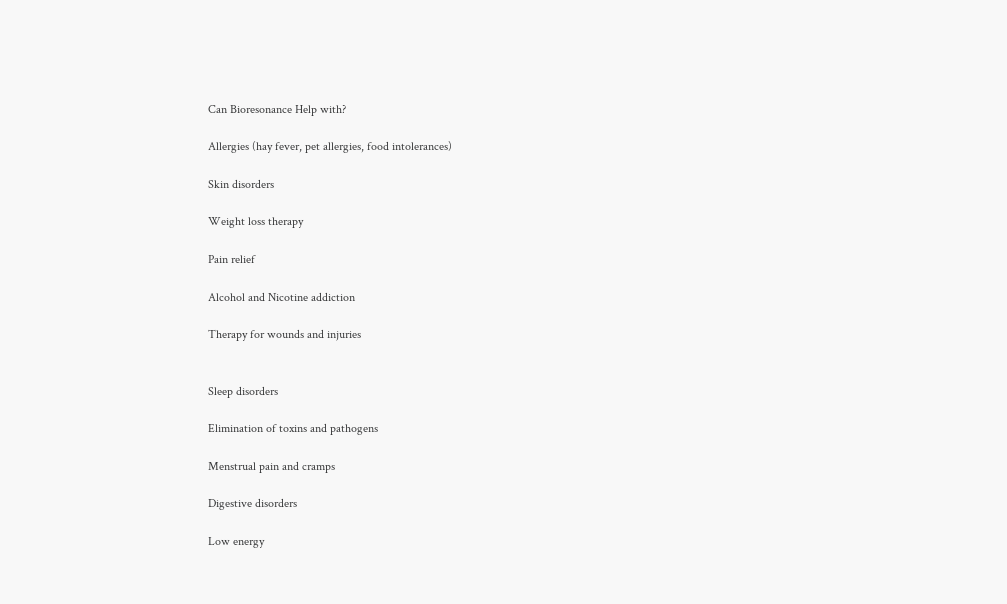Can Bioresonance Help with?

Allergies (hay fever, pet allergies, food intolerances)

Skin disorders

Weight loss therapy

Pain relief

Alcohol and Nicotine addiction

Therapy for wounds and injuries


Sleep disorders

Elimination of toxins and pathogens

Menstrual pain and cramps

Digestive disorders

Low energy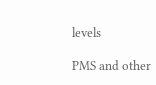levels

PMS and other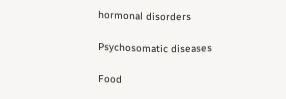hormonal disorders

Psychosomatic diseases

Food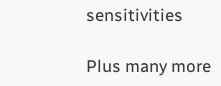sensitivities

Plus many more